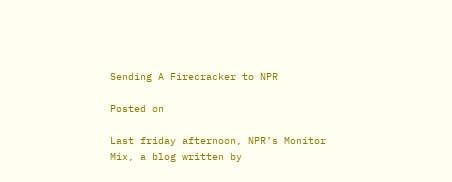Sending A Firecracker to NPR

Posted on

Last friday afternoon, NPR’s Monitor Mix, a blog written by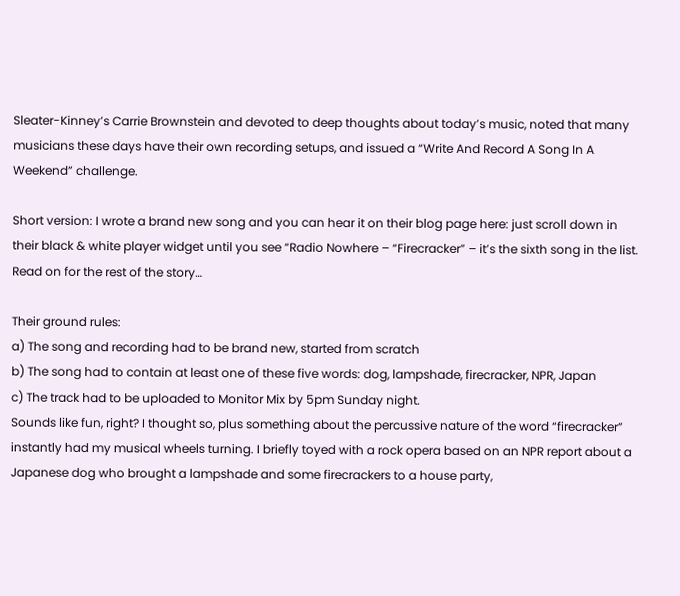Sleater-Kinney’s Carrie Brownstein and devoted to deep thoughts about today’s music, noted that many musicians these days have their own recording setups, and issued a “Write And Record A Song In A Weekend” challenge.

Short version: I wrote a brand new song and you can hear it on their blog page here: just scroll down in their black & white player widget until you see “Radio Nowhere – “Firecracker” – it’s the sixth song in the list. Read on for the rest of the story…

Their ground rules:
a) The song and recording had to be brand new, started from scratch
b) The song had to contain at least one of these five words: dog, lampshade, firecracker, NPR, Japan
c) The track had to be uploaded to Monitor Mix by 5pm Sunday night.
Sounds like fun, right? I thought so, plus something about the percussive nature of the word “firecracker” instantly had my musical wheels turning. I briefly toyed with a rock opera based on an NPR report about a Japanese dog who brought a lampshade and some firecrackers to a house party,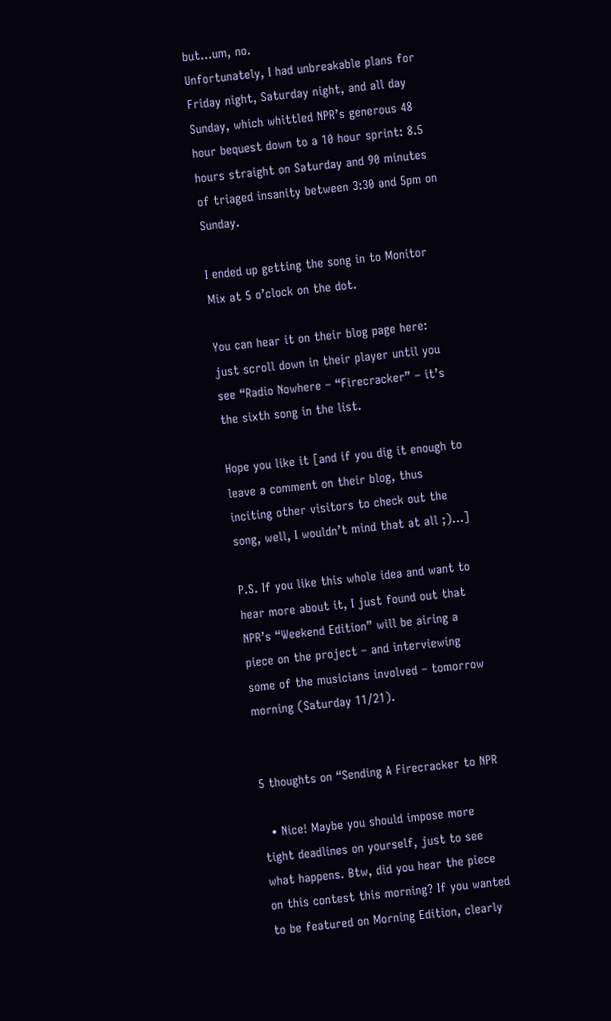but…um, no.
Unfortunately, I had unbreakable plans for Friday night, Saturday night, and all day Sunday, which whittled NPR’s generous 48 hour bequest down to a 10 hour sprint: 8.5 hours straight on Saturday and 90 minutes of triaged insanity between 3:30 and 5pm on Sunday.

I ended up getting the song in to Monitor Mix at 5 o’clock on the dot.

You can hear it on their blog page here: just scroll down in their player until you see “Radio Nowhere – “Firecracker” – it’s the sixth song in the list.

Hope you like it [and if you dig it enough to leave a comment on their blog, thus inciting other visitors to check out the song, well, I wouldn’t mind that at all ;)…]

P.S. If you like this whole idea and want to hear more about it, I just found out that NPR’s “Weekend Edition” will be airing a piece on the project – and interviewing some of the musicians involved – tomorrow morning (Saturday 11/21).


5 thoughts on “Sending A Firecracker to NPR

  • Nice! Maybe you should impose more tight deadlines on yourself, just to see what happens. Btw, did you hear the piece on this contest this morning? If you wanted to be featured on Morning Edition, clearly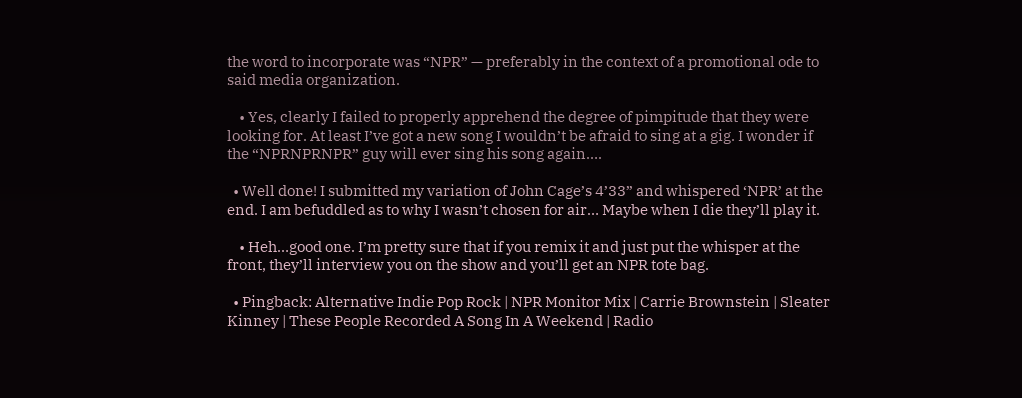the word to incorporate was “NPR” — preferably in the context of a promotional ode to said media organization.

    • Yes, clearly I failed to properly apprehend the degree of pimpitude that they were looking for. At least I’ve got a new song I wouldn’t be afraid to sing at a gig. I wonder if the “NPRNPRNPR” guy will ever sing his song again….

  • Well done! I submitted my variation of John Cage’s 4’33” and whispered ‘NPR’ at the end. I am befuddled as to why I wasn’t chosen for air… Maybe when I die they’ll play it.

    • Heh…good one. I’m pretty sure that if you remix it and just put the whisper at the front, they’ll interview you on the show and you’ll get an NPR tote bag.

  • Pingback: Alternative Indie Pop Rock | NPR Monitor Mix | Carrie Brownstein | Sleater Kinney | These People Recorded A Song In A Weekend | Radio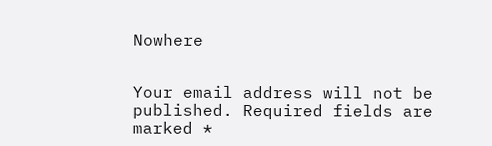Nowhere


Your email address will not be published. Required fields are marked *